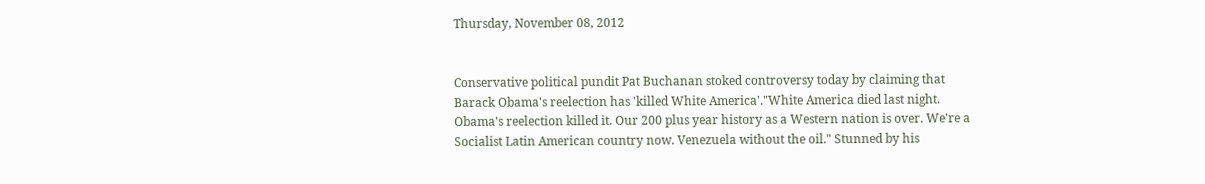Thursday, November 08, 2012


Conservative political pundit Pat Buchanan stoked controversy today by claiming that Barack Obama's reelection has 'killed White America'."White America died last night. Obama's reelection killed it. Our 200 plus year history as a Western nation is over. We're a Socialist Latin American country now. Venezuela without the oil." Stunned by his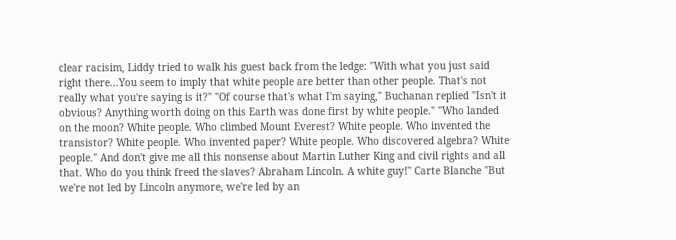clear racisim, Liddy tried to walk his guest back from the ledge: "With what you just said right there...You seem to imply that white people are better than other people. That's not really what you're saying is it?" "Of course that's what I'm saying," Buchanan replied "Isn't it obvious? Anything worth doing on this Earth was done first by white people." "Who landed on the moon? White people. Who climbed Mount Everest? White people. Who invented the transistor? White people. Who invented paper? White people. Who discovered algebra? White people." And don't give me all this nonsense about Martin Luther King and civil rights and all that. Who do you think freed the slaves? Abraham Lincoln. A white guy!" Carte Blanche "But we're not led by Lincoln anymore, we're led by an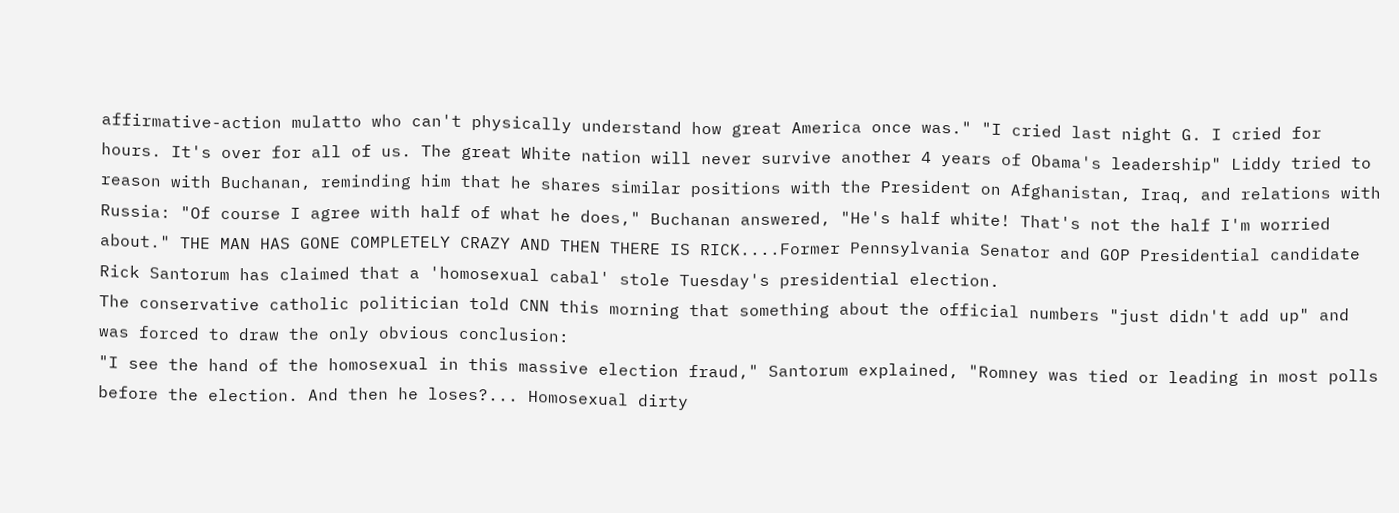affirmative-action mulatto who can't physically understand how great America once was." "I cried last night G. I cried for hours. It's over for all of us. The great White nation will never survive another 4 years of Obama's leadership" Liddy tried to reason with Buchanan, reminding him that he shares similar positions with the President on Afghanistan, Iraq, and relations with Russia: "Of course I agree with half of what he does," Buchanan answered, "He's half white! That's not the half I'm worried about." THE MAN HAS GONE COMPLETELY CRAZY AND THEN THERE IS RICK....Former Pennsylvania Senator and GOP Presidential candidate Rick Santorum has claimed that a 'homosexual cabal' stole Tuesday's presidential election.
The conservative catholic politician told CNN this morning that something about the official numbers "just didn't add up" and was forced to draw the only obvious conclusion:
"I see the hand of the homosexual in this massive election fraud," Santorum explained, "Romney was tied or leading in most polls before the election. And then he loses?... Homosexual dirty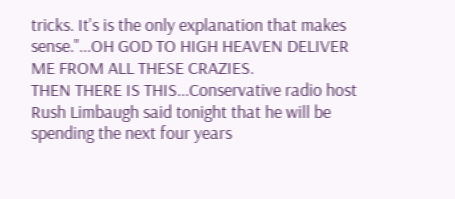tricks. It's is the only explanation that makes sense."...OH GOD TO HIGH HEAVEN DELIVER ME FROM ALL THESE CRAZIES.
THEN THERE IS THIS...Conservative radio host Rush Limbaugh said tonight that he will be spending the next four years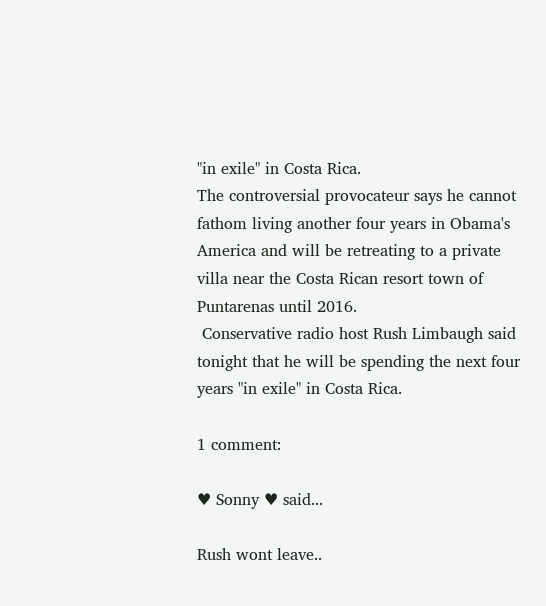"in exile" in Costa Rica.
The controversial provocateur says he cannot fathom living another four years in Obama's America and will be retreating to a private villa near the Costa Rican resort town of Puntarenas until 2016.
 Conservative radio host Rush Limbaugh said tonight that he will be spending the next four years "in exile" in Costa Rica.

1 comment:

♥ Sonny ♥ said...

Rush wont leave..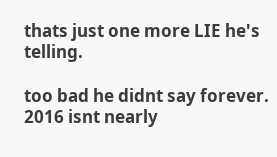thats just one more LIE he's telling.

too bad he didnt say forever.
2016 isnt nearly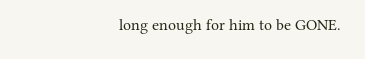long enough for him to be GONE.